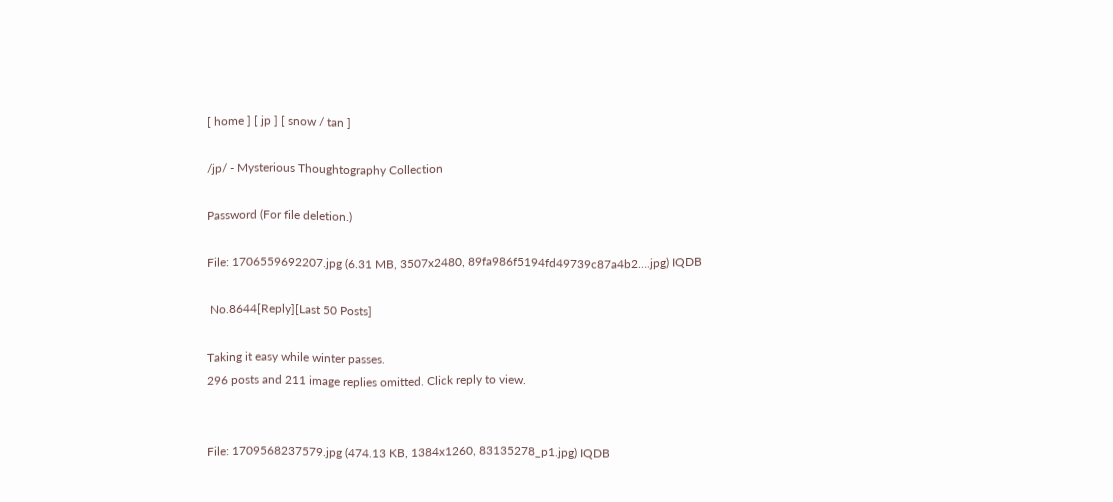[ home ] [ jp ] [ snow / tan ]

/jp/ - Mysterious Thoughtography Collection

Password (For file deletion.)

File: 1706559692207.jpg (6.31 MB, 3507x2480, 89fa986f5194fd49739c87a4b2….jpg) IQDB

 No.8644[Reply][Last 50 Posts]

Taking it easy while winter passes.
296 posts and 211 image replies omitted. Click reply to view.


File: 1709568237579.jpg (474.13 KB, 1384x1260, 83135278_p1.jpg) IQDB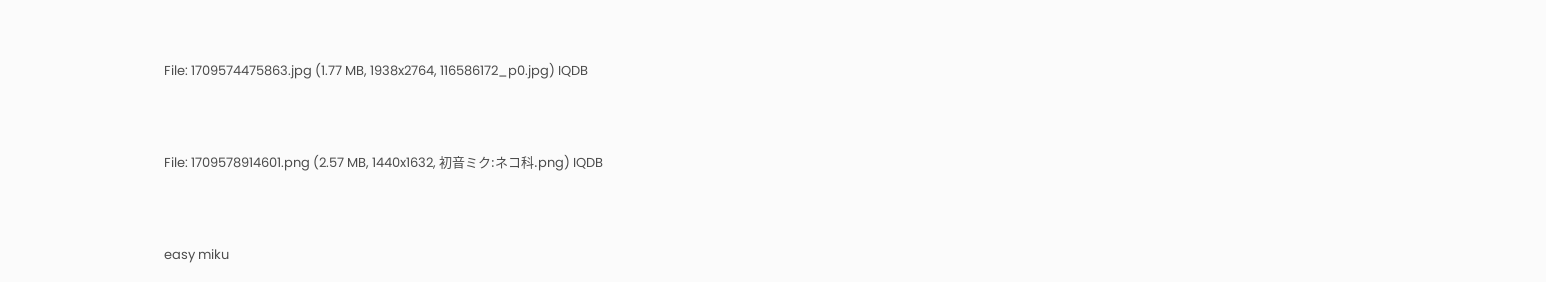File: 1709574475863.jpg (1.77 MB, 1938x2764, 116586172_p0.jpg) IQDB


File: 1709578914601.png (2.57 MB, 1440x1632, 初音ミク:ネコ科.png) IQDB


easy miku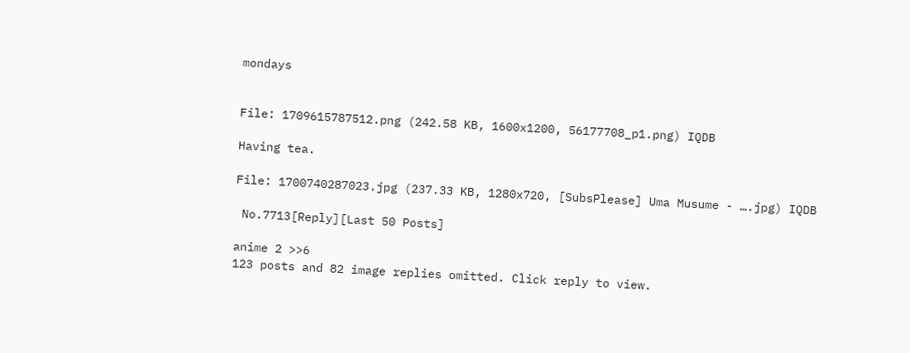mondays


File: 1709615787512.png (242.58 KB, 1600x1200, 56177708_p1.png) IQDB

Having tea.

File: 1700740287023.jpg (237.33 KB, 1280x720, [SubsPlease] Uma Musume - ….jpg) IQDB

 No.7713[Reply][Last 50 Posts]

anime 2 >>6
123 posts and 82 image replies omitted. Click reply to view.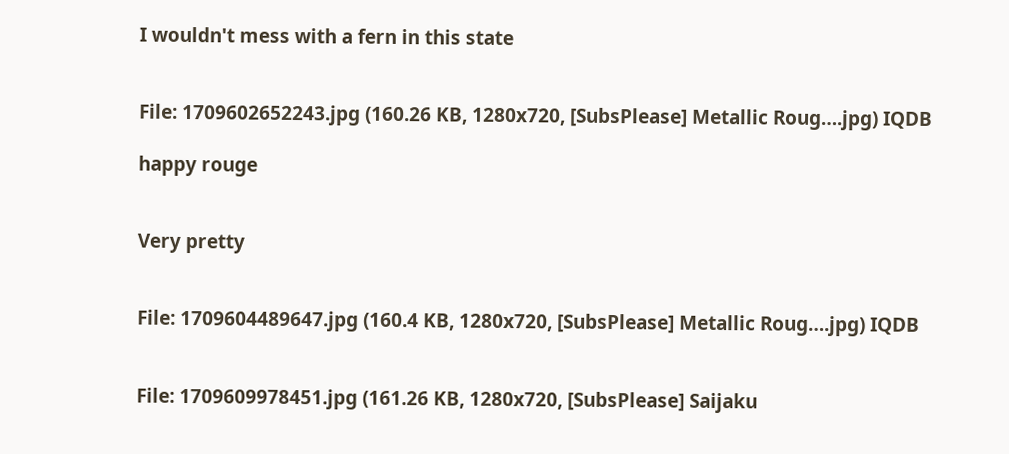I wouldn't mess with a fern in this state


File: 1709602652243.jpg (160.26 KB, 1280x720, [SubsPlease] Metallic Roug….jpg) IQDB

happy rouge


Very pretty


File: 1709604489647.jpg (160.4 KB, 1280x720, [SubsPlease] Metallic Roug….jpg) IQDB


File: 1709609978451.jpg (161.26 KB, 1280x720, [SubsPlease] Saijaku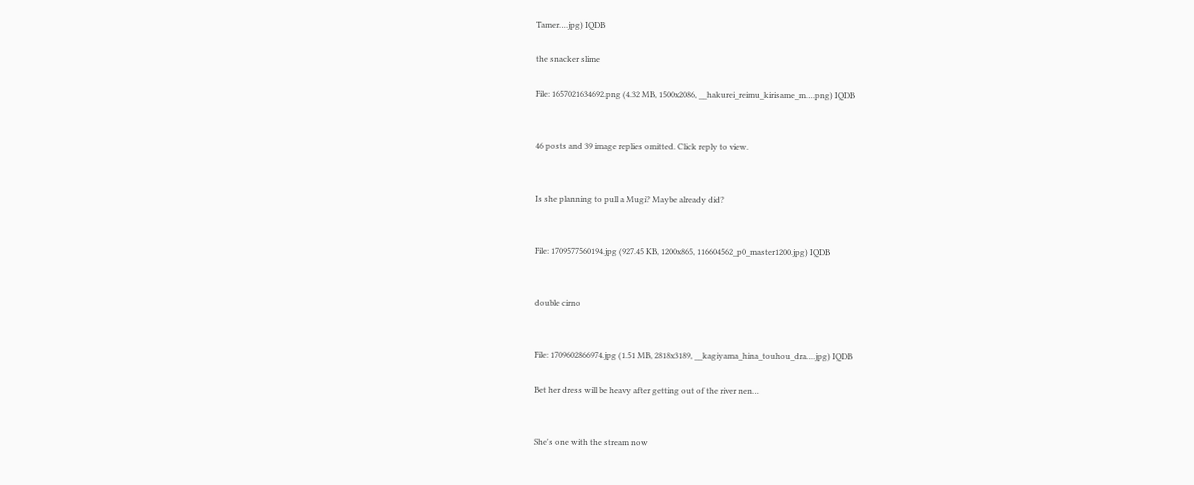Tamer….jpg) IQDB

the snacker slime

File: 1657021634692.png (4.32 MB, 1500x2086, __hakurei_reimu_kirisame_m….png) IQDB


46 posts and 39 image replies omitted. Click reply to view.


Is she planning to pull a Mugi? Maybe already did?


File: 1709577560194.jpg (927.45 KB, 1200x865, 116604562_p0_master1200.jpg) IQDB


double cirno


File: 1709602866974.jpg (1.51 MB, 2818x3189, __kagiyama_hina_touhou_dra….jpg) IQDB

Bet her dress will be heavy after getting out of the river nen…


She's one with the stream now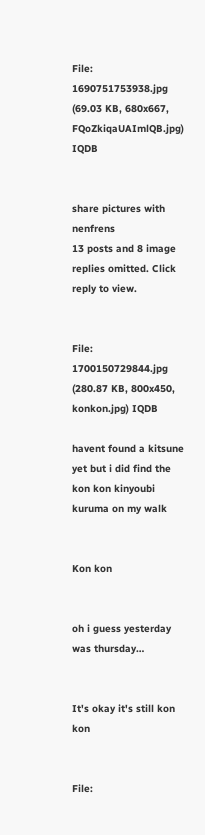File: 1690751753938.jpg (69.03 KB, 680x667, FQoZkiqaUAImlQB.jpg) IQDB


share pictures with nenfrens
13 posts and 8 image replies omitted. Click reply to view.


File: 1700150729844.jpg (280.87 KB, 800x450, konkon.jpg) IQDB

havent found a kitsune yet but i did find the kon kon kinyoubi kuruma on my walk


Kon kon


oh i guess yesterday was thursday…


It's okay it's still kon kon


File: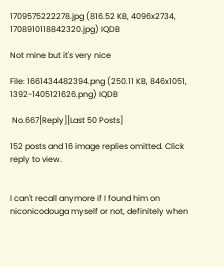1709575222278.jpg (816.52 KB, 4096x2734, 1708910118842320.jpg) IQDB

Not mine but it's very nice

File: 1661434482394.png (250.11 KB, 846x1051, 1392-1405121626.png) IQDB

 No.667[Reply][Last 50 Posts]

152 posts and 16 image replies omitted. Click reply to view.


I can't recall anymore if I found him on niconicodouga myself or not, definitely when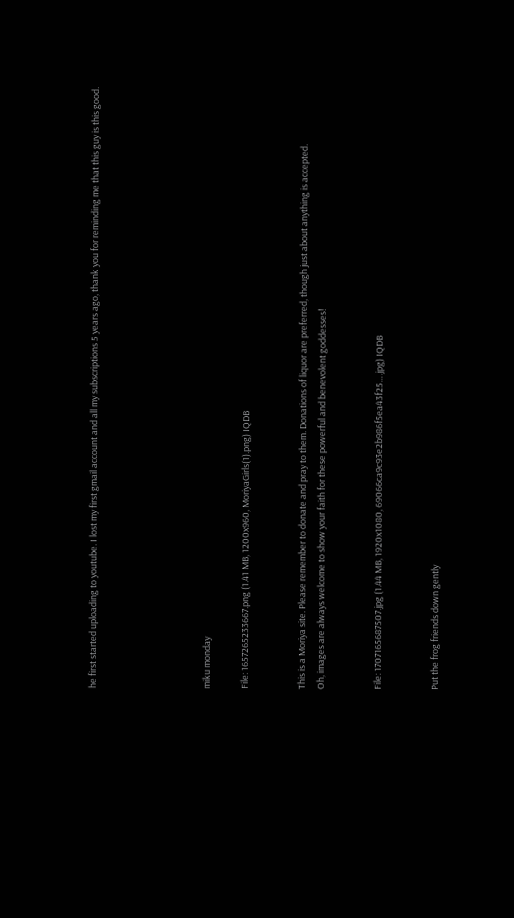he first started uploading to youtube. I lost my first gmail account and all my subscriptions 5 years ago, thank you for reminding me that this guy is this good.





miku monday

File: 1657265233667.png (1.41 MB, 1200x960, MoriyaGirls(1).png) IQDB


This is a Moriya site. Please remember to donate and pray to them. Donations of liquor are preferred, though just about anything is accepted.
Oh, images are always welcome to show your faith for these powerful and benevolent goddesses!


File: 1707165687507.jpg (1.44 MB, 1920x1080, 69066ca9c93e2b986f5ea43f25….jpg) IQDB


Put the frog friends down gently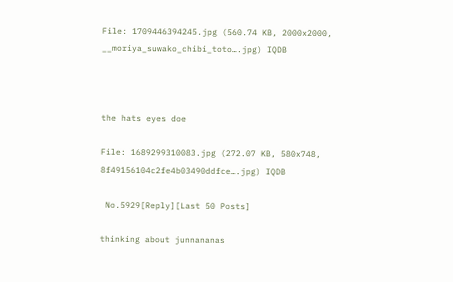File: 1709446394245.jpg (560.74 KB, 2000x2000, __moriya_suwako_chibi_toto….jpg) IQDB



the hats eyes doe

File: 1689299310083.jpg (272.07 KB, 580x748, 8f49156104c2fe4b03490ddfce….jpg) IQDB

 No.5929[Reply][Last 50 Posts]

thinking about junnananas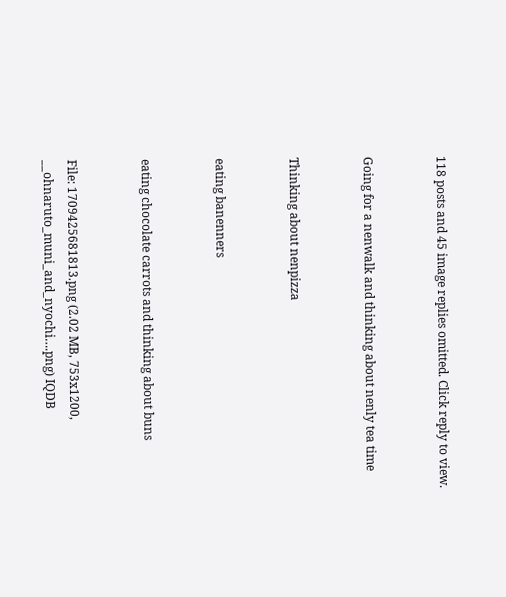118 posts and 45 image replies omitted. Click reply to view.


Going for a nenwalk and thinking about nenly tea time


Thinking about nenpizza


eating banenners


eating chocolate carrots and thinking about buns


File: 1709425681813.png (2.02 MB, 753x1200, __ohnaruto_muni_and_nyochi….png) IQDB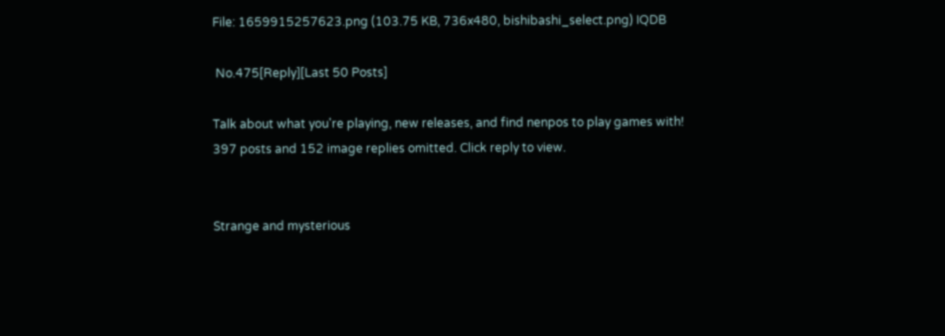File: 1659915257623.png (103.75 KB, 736x480, bishibashi_select.png) IQDB

 No.475[Reply][Last 50 Posts]

Talk about what you're playing, new releases, and find nenpos to play games with!
397 posts and 152 image replies omitted. Click reply to view.


Strange and mysterious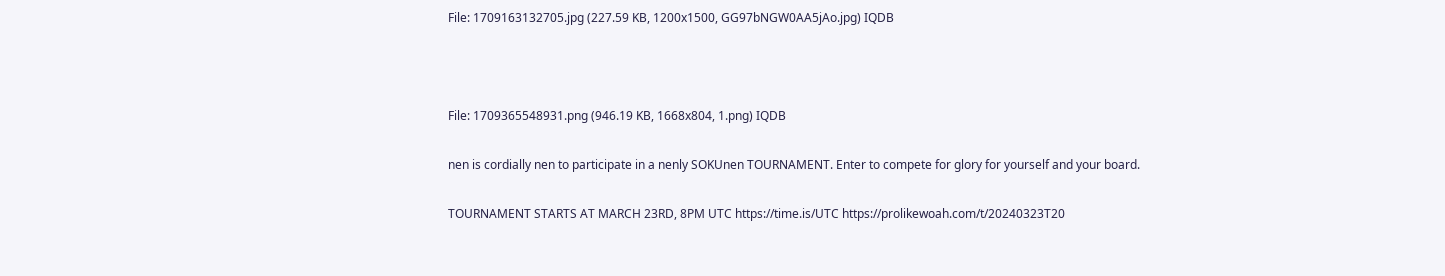File: 1709163132705.jpg (227.59 KB, 1200x1500, GG97bNGW0AA5jAo.jpg) IQDB



File: 1709365548931.png (946.19 KB, 1668x804, 1.png) IQDB

nen is cordially nen to participate in a nenly SOKUnen TOURNAMENT. Enter to compete for glory for yourself and your board.

TOURNAMENT STARTS AT MARCH 23RD, 8PM UTC https://time.is/UTC https://prolikewoah.com/t/20240323T20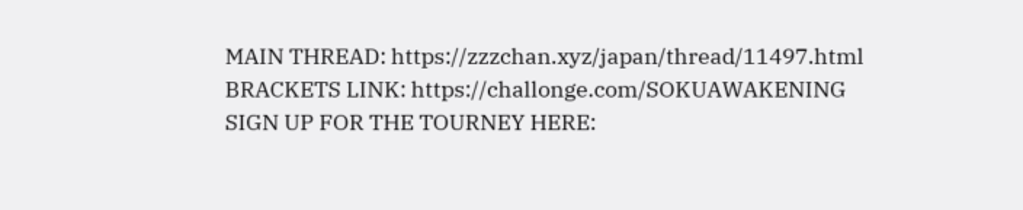MAIN THREAD: https://zzzchan.xyz/japan/thread/11497.html
BRACKETS LINK: https://challonge.com/SOKUAWAKENING
SIGN UP FOR THE TOURNEY HERE: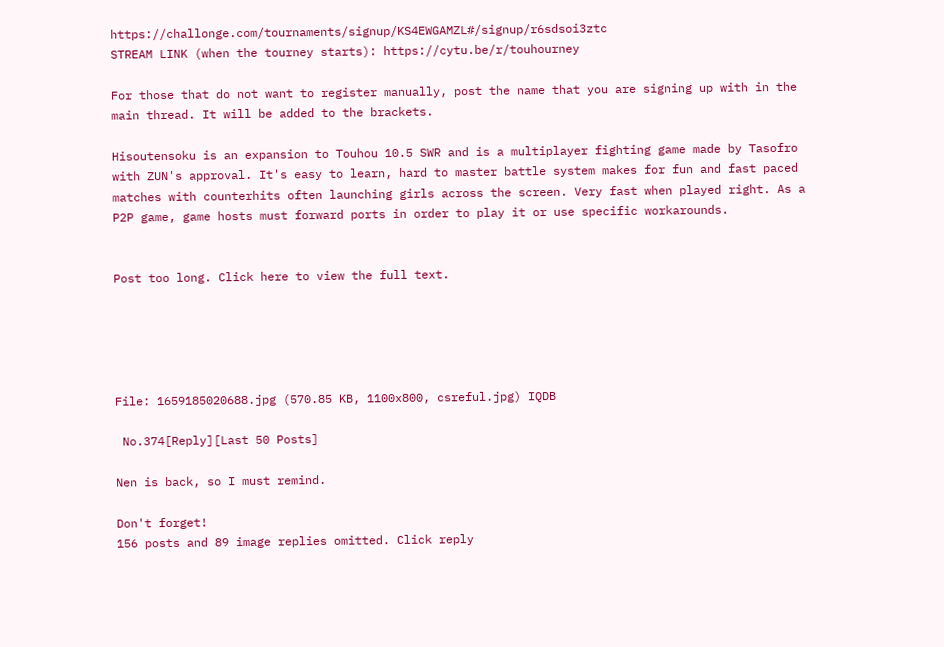https://challonge.com/tournaments/signup/KS4EWGAMZL#/signup/r6sdsoi3ztc
STREAM LINK (when the tourney starts): https://cytu.be/r/touhourney

For those that do not want to register manually, post the name that you are signing up with in the main thread. It will be added to the brackets.

Hisoutensoku is an expansion to Touhou 10.5 SWR and is a multiplayer fighting game made by Tasofro with ZUN's approval. It's easy to learn, hard to master battle system makes for fun and fast paced matches with counterhits often launching girls across the screen. Very fast when played right. As a P2P game, game hosts must forward ports in order to play it or use specific workarounds.


Post too long. Click here to view the full text.





File: 1659185020688.jpg (570.85 KB, 1100x800, csreful.jpg) IQDB

 No.374[Reply][Last 50 Posts]

Nen is back, so I must remind.

Don't forget!
156 posts and 89 image replies omitted. Click reply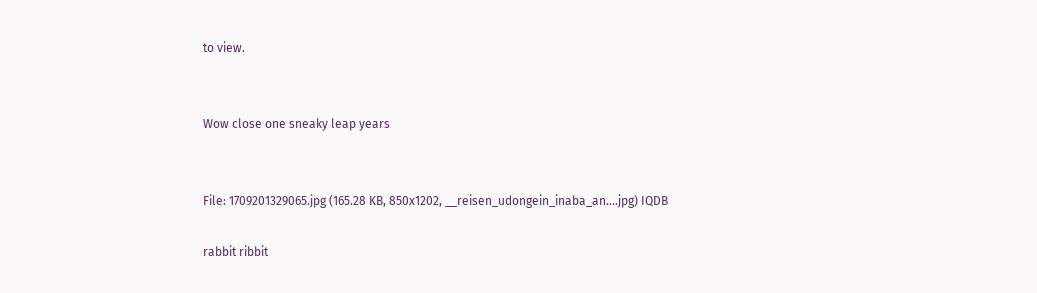to view.


Wow close one sneaky leap years


File: 1709201329065.jpg (165.28 KB, 850x1202, __reisen_udongein_inaba_an….jpg) IQDB

rabbit ribbit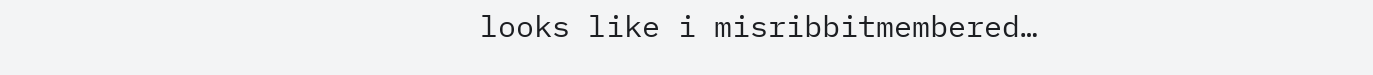looks like i misribbitmembered…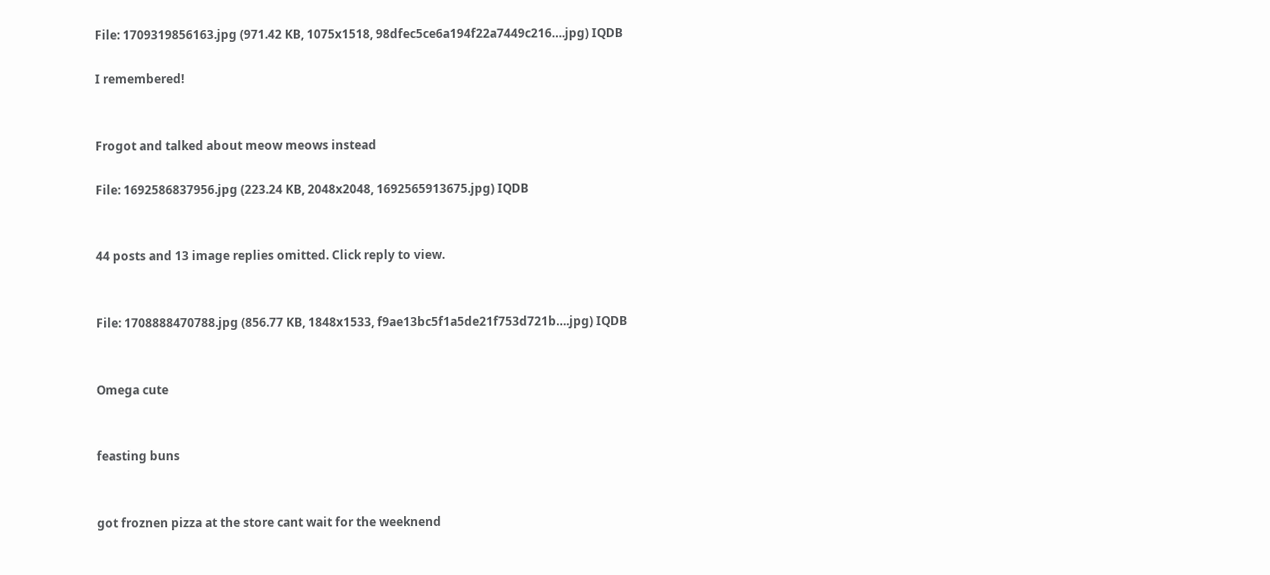File: 1709319856163.jpg (971.42 KB, 1075x1518, 98dfec5ce6a194f22a7449c216….jpg) IQDB

I remembered!


Frogot and talked about meow meows instead

File: 1692586837956.jpg (223.24 KB, 2048x2048, 1692565913675.jpg) IQDB


44 posts and 13 image replies omitted. Click reply to view.


File: 1708888470788.jpg (856.77 KB, 1848x1533, f9ae13bc5f1a5de21f753d721b….jpg) IQDB


Omega cute


feasting buns


got froznen pizza at the store cant wait for the weeknend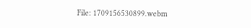File: 1709156530899.webm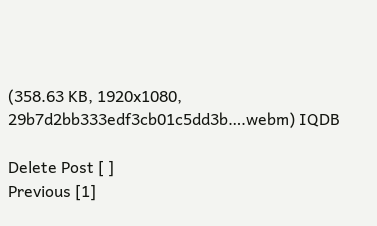(358.63 KB, 1920x1080, 29b7d2bb333edf3cb01c5dd3b….webm) IQDB

Delete Post [ ]
Previous [1]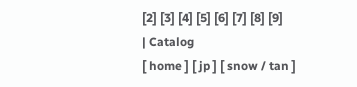[2] [3] [4] [5] [6] [7] [8] [9]
| Catalog
[ home ] [ jp ] [ snow / tan ]